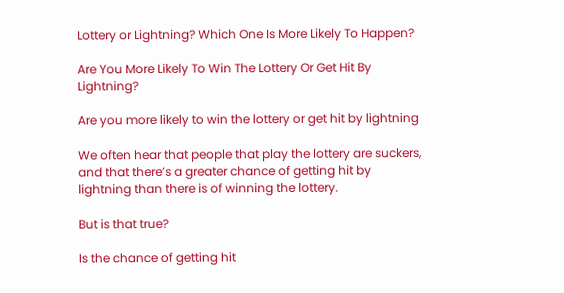Lottery or Lightning? Which One Is More Likely To Happen?

Are You More Likely To Win The Lottery Or Get Hit By Lightning?

Are you more likely to win the lottery or get hit by lightning

We often hear that people that play the lottery are suckers, and that there’s a greater chance of getting hit by lightning than there is of winning the lottery.

But is that true?

Is the chance of getting hit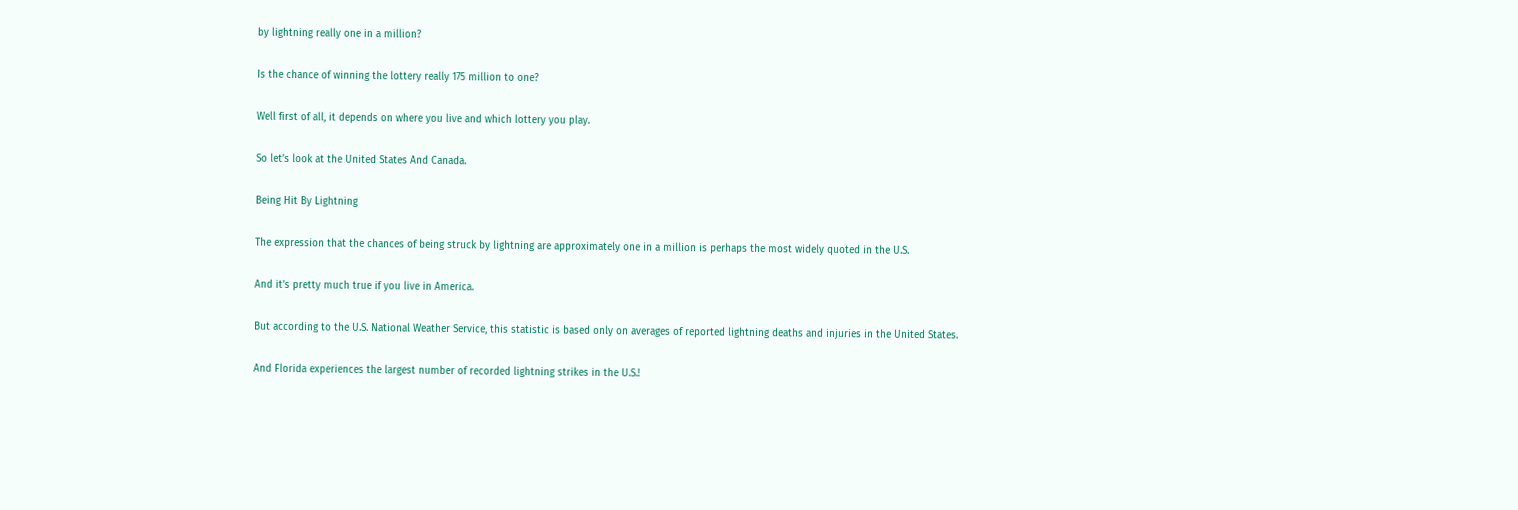by lightning really one in a million?

Is the chance of winning the lottery really 175 million to one?

Well first of all, it depends on where you live and which lottery you play.

So let’s look at the United States And Canada.

Being Hit By Lightning

The expression that the chances of being struck by lightning are approximately one in a million is perhaps the most widely quoted in the U.S.

And it’s pretty much true if you live in America.

But according to the U.S. National Weather Service, this statistic is based only on averages of reported lightning deaths and injuries in the United States.

And Florida experiences the largest number of recorded lightning strikes in the U.S.!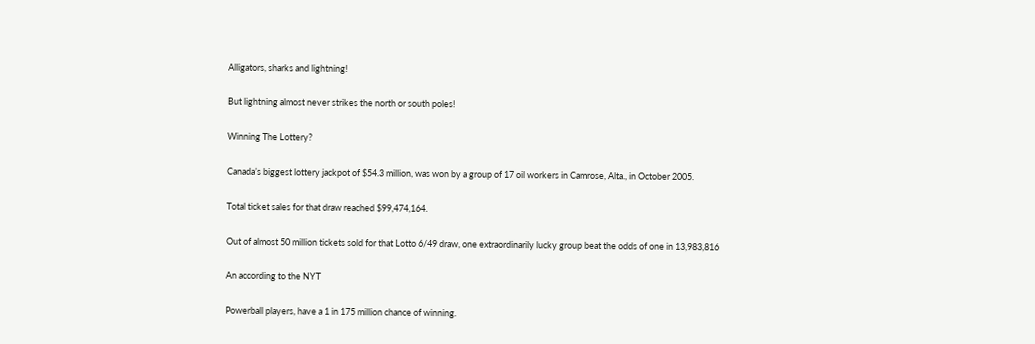Alligators, sharks and lightning!

But lightning almost never strikes the north or south poles!

Winning The Lottery?

Canada’s biggest lottery jackpot of $54.3 million, was won by a group of 17 oil workers in Camrose, Alta., in October 2005.

Total ticket sales for that draw reached $99,474,164.

Out of almost 50 million tickets sold for that Lotto 6/49 draw, one extraordinarily lucky group beat the odds of one in 13,983,816

An according to the NYT

Powerball players, have a 1 in 175 million chance of winning.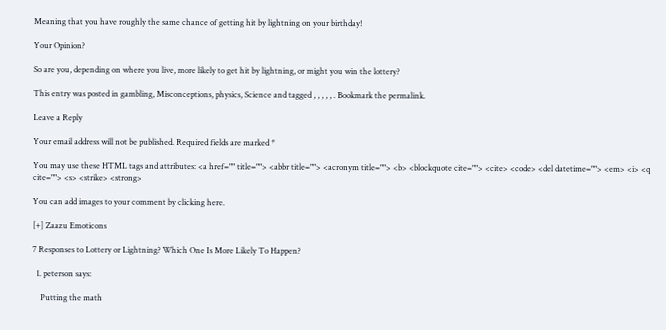Meaning that you have roughly the same chance of getting hit by lightning on your birthday!

Your Opinion?

So are you, depending on where you live, more likely to get hit by lightning, or might you win the lottery?

This entry was posted in gambling, Misconceptions, physics, Science and tagged , , , , , . Bookmark the permalink.

Leave a Reply

Your email address will not be published. Required fields are marked *

You may use these HTML tags and attributes: <a href="" title=""> <abbr title=""> <acronym title=""> <b> <blockquote cite=""> <cite> <code> <del datetime=""> <em> <i> <q cite=""> <s> <strike> <strong>

You can add images to your comment by clicking here.

[+] Zaazu Emoticons

7 Responses to Lottery or Lightning? Which One Is More Likely To Happen?

  1. peterson says:

    Putting the math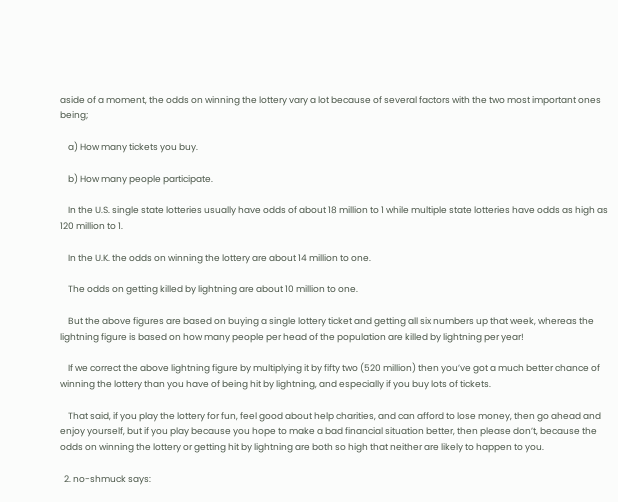aside of a moment, the odds on winning the lottery vary a lot because of several factors with the two most important ones being;

    a) How many tickets you buy.

    b) How many people participate.

    In the U.S. single state lotteries usually have odds of about 18 million to 1 while multiple state lotteries have odds as high as 120 million to 1.

    In the U.K. the odds on winning the lottery are about 14 million to one.

    The odds on getting killed by lightning are about 10 million to one.

    But the above figures are based on buying a single lottery ticket and getting all six numbers up that week, whereas the lightning figure is based on how many people per head of the population are killed by lightning per year!

    If we correct the above lightning figure by multiplying it by fifty two (520 million) then you’ve got a much better chance of winning the lottery than you have of being hit by lightning, and especially if you buy lots of tickets.

    That said, if you play the lottery for fun, feel good about help charities, and can afford to lose money, then go ahead and enjoy yourself, but if you play because you hope to make a bad financial situation better, then please don’t, because the odds on winning the lottery or getting hit by lightning are both so high that neither are likely to happen to you.

  2. no-shmuck says: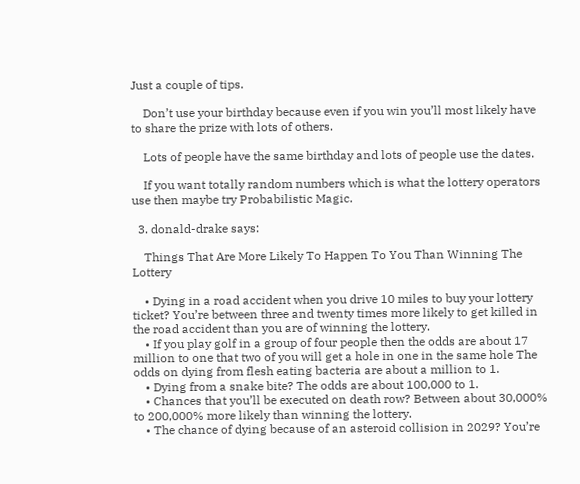Just a couple of tips.

    Don’t use your birthday because even if you win you’ll most likely have to share the prize with lots of others.

    Lots of people have the same birthday and lots of people use the dates.

    If you want totally random numbers which is what the lottery operators use then maybe try Probabilistic Magic.

  3. donald-drake says:

    Things That Are More Likely To Happen To You Than Winning The Lottery

    • Dying in a road accident when you drive 10 miles to buy your lottery ticket? You’re between three and twenty times more likely to get killed in the road accident than you are of winning the lottery.
    • If you play golf in a group of four people then the odds are about 17 million to one that two of you will get a hole in one in the same hole The odds on dying from flesh eating bacteria are about a million to 1.
    • Dying from a snake bite? The odds are about 100,000 to 1.
    • Chances that you’ll be executed on death row? Between about 30,000% to 200,000% more likely than winning the lottery.
    • The chance of dying because of an asteroid collision in 2029? You’re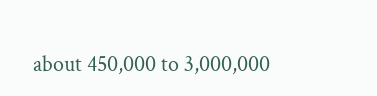about 450,000 to 3,000,000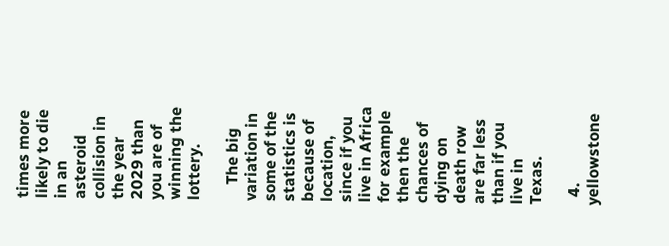times more likely to die in an asteroid collision in the year 2029 than you are of winning the lottery.

    The big variation in some of the statistics is because of location, since if you live in Africa for example then the chances of dying on death row are far less than if you live in Texas.

  4. yellowstone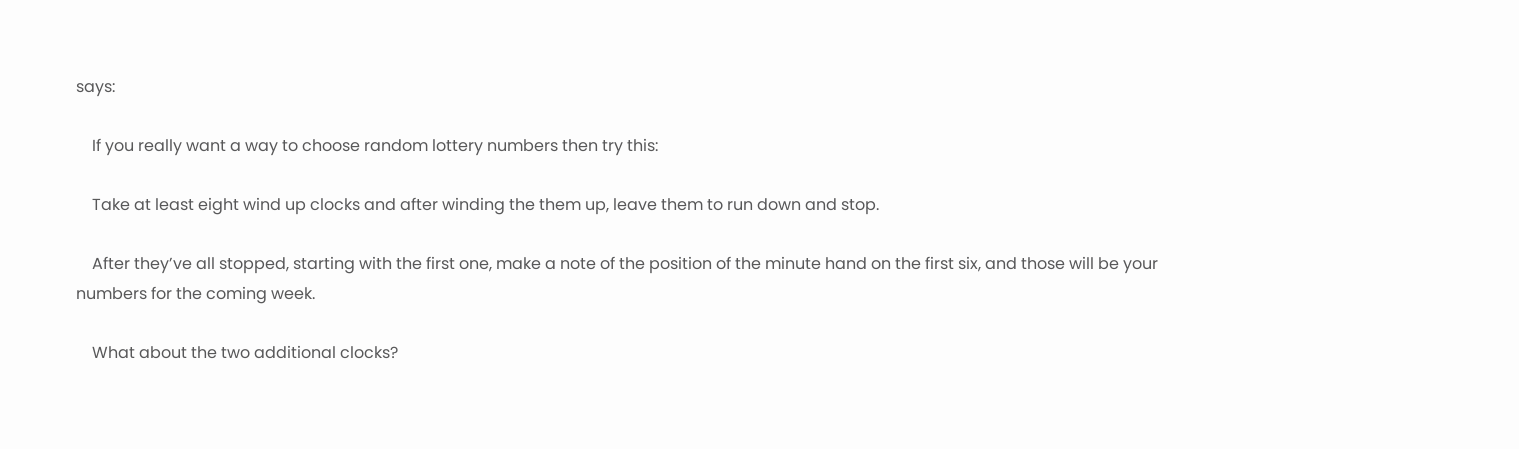says:

    If you really want a way to choose random lottery numbers then try this:

    Take at least eight wind up clocks and after winding the them up, leave them to run down and stop.

    After they’ve all stopped, starting with the first one, make a note of the position of the minute hand on the first six, and those will be your numbers for the coming week.

    What about the two additional clocks?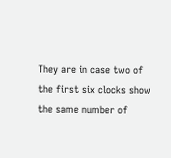They are in case two of the first six clocks show the same number of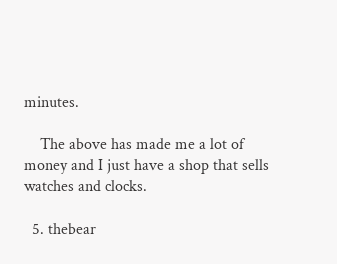minutes.

    The above has made me a lot of money and I just have a shop that sells watches and clocks.

  5. thebear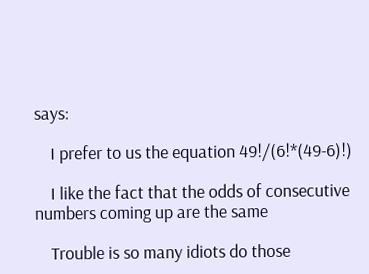says:

    I prefer to us the equation 49!/(6!*(49-6)!)

    I like the fact that the odds of consecutive numbers coming up are the same

    Trouble is so many idiots do those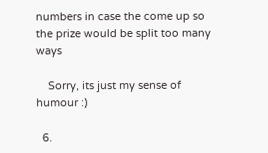numbers in case the come up so the prize would be split too many ways

    Sorry, its just my sense of humour :)

  6.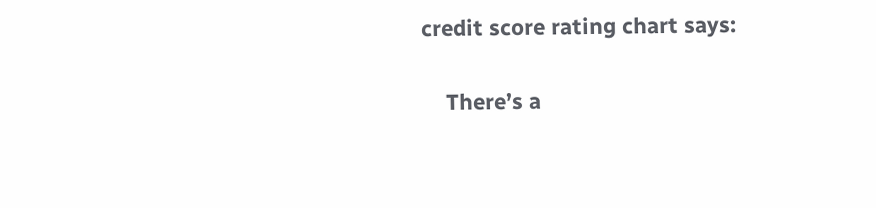credit score rating chart says:

    There’s a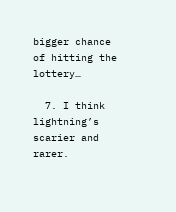bigger chance of hitting the lottery…

  7. I think lightning’s scarier and rarer.